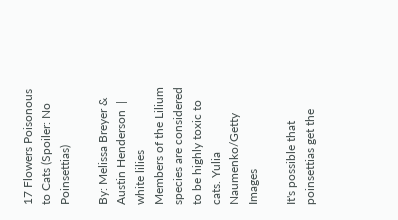17 Flowers Poisonous to Cats (Spoiler: No Poinsettias)

By: Melissa Breyer & Austin Henderson  |
white lilies
Members of the Lilium species are considered to be highly toxic to cats. Yulia Naumenko/Getty Images

It's possible that poinsettias get the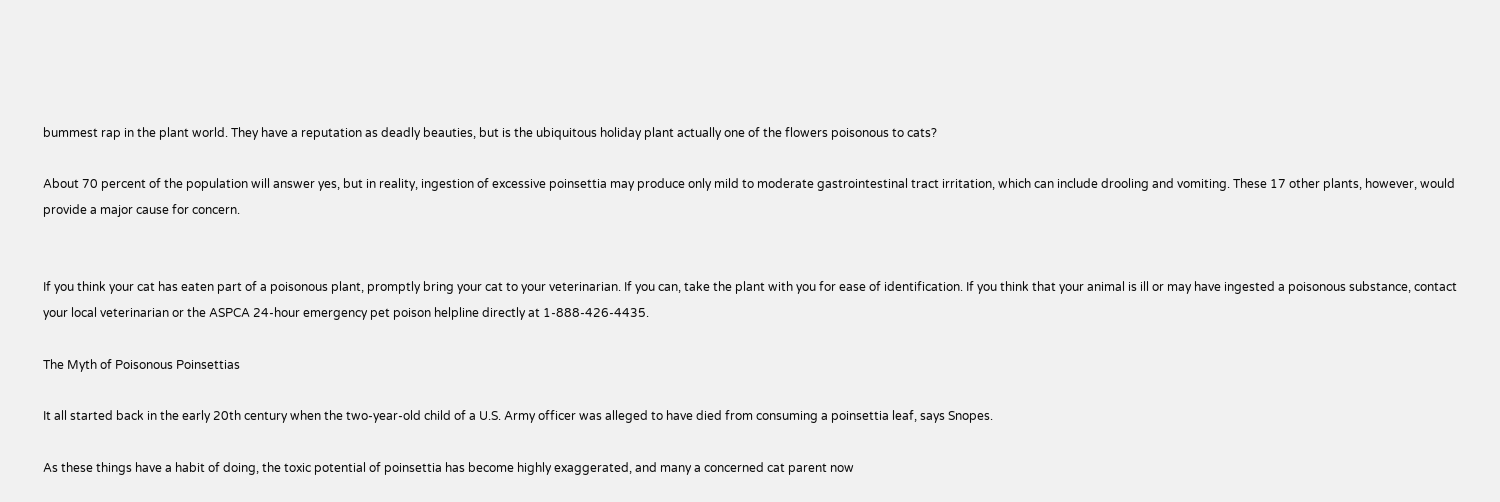bummest rap in the plant world. They have a reputation as deadly beauties, but is the ubiquitous holiday plant actually one of the flowers poisonous to cats?

About 70 percent of the population will answer yes, but in reality, ingestion of excessive poinsettia may produce only mild to moderate gastrointestinal tract irritation, which can include drooling and vomiting. These 17 other plants, however, would provide a major cause for concern.


If you think your cat has eaten part of a poisonous plant, promptly bring your cat to your veterinarian. If you can, take the plant with you for ease of identification. If you think that your animal is ill or may have ingested a poisonous substance, contact your local veterinarian or the ASPCA 24-hour emergency pet poison helpline directly at 1-888-426-4435.

The Myth of Poisonous Poinsettias

It all started back in the early 20th century when the two-year-old child of a U.S. Army officer was alleged to have died from consuming a poinsettia leaf, says Snopes.

As these things have a habit of doing, the toxic potential of poinsettia has become highly exaggerated, and many a concerned cat parent now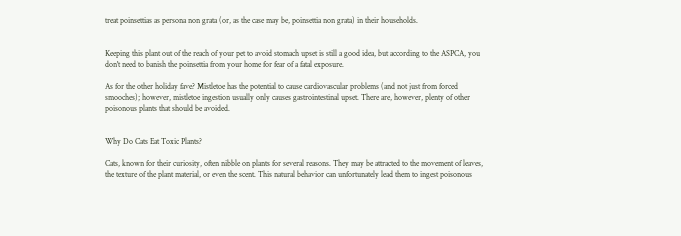treat poinsettias as persona non grata (or, as the case may be, poinsettia non grata) in their households.


Keeping this plant out of the reach of your pet to avoid stomach upset is still a good idea, but according to the ASPCA, you don't need to banish the poinsettia from your home for fear of a fatal exposure.

As for the other holiday fave? Mistletoe has the potential to cause cardiovascular problems (and not just from forced smooches); however, mistletoe ingestion usually only causes gastrointestinal upset. There are, however, plenty of other poisonous plants that should be avoided.


Why Do Cats Eat Toxic Plants?

Cats, known for their curiosity, often nibble on plants for several reasons. They may be attracted to the movement of leaves, the texture of the plant material, or even the scent. This natural behavior can unfortunately lead them to ingest poisonous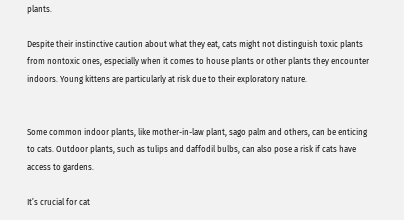plants.

Despite their instinctive caution about what they eat, cats might not distinguish toxic plants from nontoxic ones, especially when it comes to house plants or other plants they encounter indoors. Young kittens are particularly at risk due to their exploratory nature.


Some common indoor plants, like mother-in-law plant, sago palm and others, can be enticing to cats. Outdoor plants, such as tulips and daffodil bulbs, can also pose a risk if cats have access to gardens.

It’s crucial for cat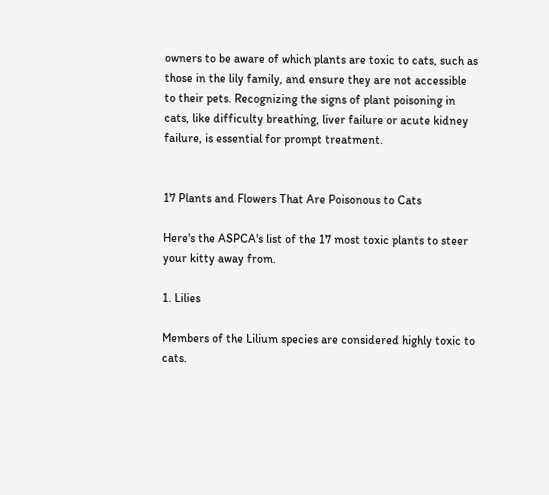owners to be aware of which plants are toxic to cats, such as those in the lily family, and ensure they are not accessible to their pets. Recognizing the signs of plant poisoning in cats, like difficulty breathing, liver failure or acute kidney failure, is essential for prompt treatment.


17 Plants and Flowers That Are Poisonous to Cats

Here's the ASPCA's list of the 17 most toxic plants to steer your kitty away from.

1. Lilies

Members of the Lilium species are considered highly toxic to cats.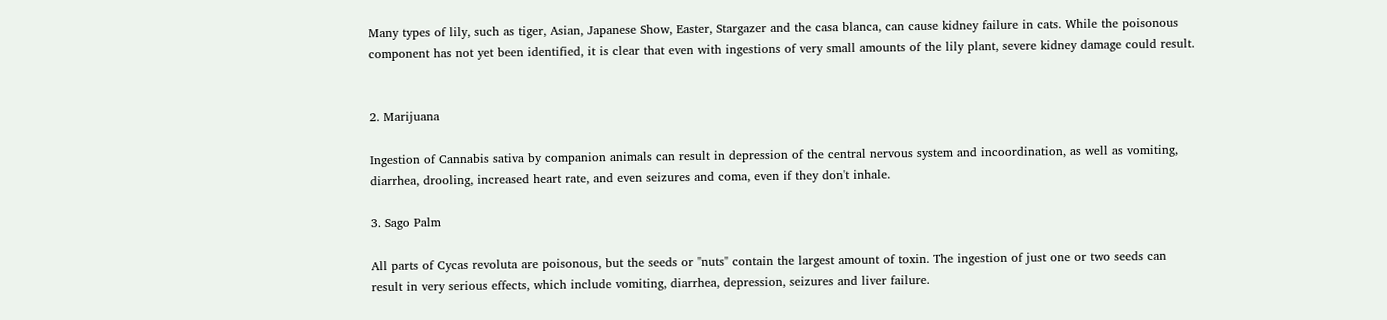Many types of lily, such as tiger, Asian, Japanese Show, Easter, Stargazer and the casa blanca, can cause kidney failure in cats. While the poisonous component has not yet been identified, it is clear that even with ingestions of very small amounts of the lily plant, severe kidney damage could result.


2. Marijuana

Ingestion of Cannabis sativa by companion animals can result in depression of the central nervous system and incoordination, as well as vomiting, diarrhea, drooling, increased heart rate, and even seizures and coma, even if they don't inhale.

3. Sago Palm

All parts of Cycas revoluta are poisonous, but the seeds or "nuts" contain the largest amount of toxin. The ingestion of just one or two seeds can result in very serious effects, which include vomiting, diarrhea, depression, seizures and liver failure.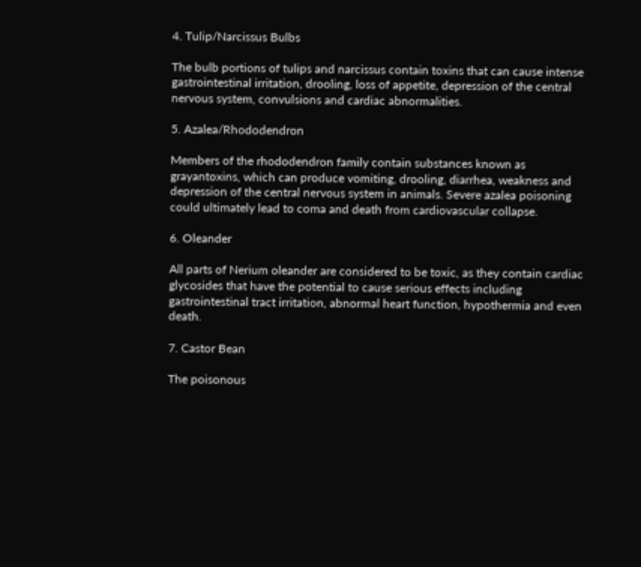4. Tulip/Narcissus Bulbs

The bulb portions of tulips and narcissus contain toxins that can cause intense gastrointestinal irritation, drooling, loss of appetite, depression of the central nervous system, convulsions and cardiac abnormalities.

5. Azalea/Rhododendron

Members of the rhododendron family contain substances known as grayantoxins, which can produce vomiting, drooling, diarrhea, weakness and depression of the central nervous system in animals. Severe azalea poisoning could ultimately lead to coma and death from cardiovascular collapse.

6. Oleander

All parts of Nerium oleander are considered to be toxic, as they contain cardiac glycosides that have the potential to cause serious effects including gastrointestinal tract irritation, abnormal heart function, hypothermia and even death.

7. Castor Bean

The poisonous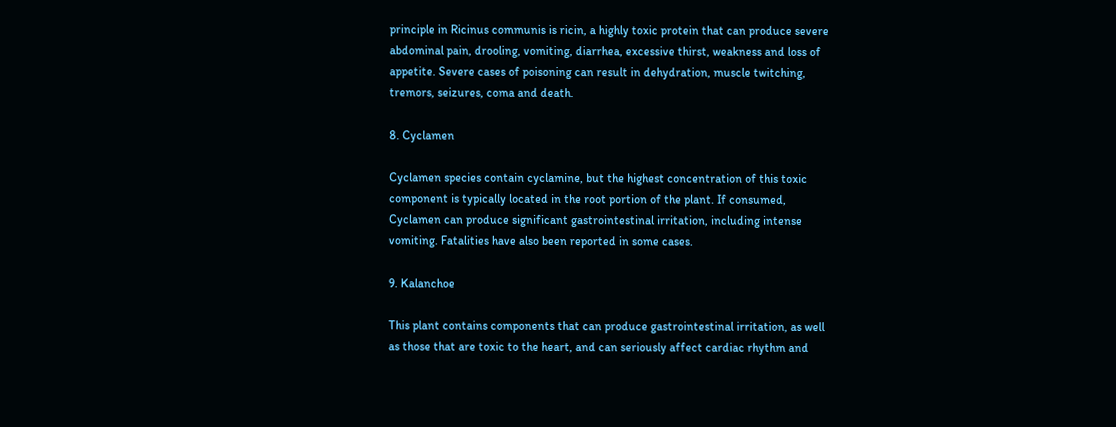principle in Ricinus communis is ricin, a highly toxic protein that can produce severe abdominal pain, drooling, vomiting, diarrhea, excessive thirst, weakness and loss of appetite. Severe cases of poisoning can result in dehydration, muscle twitching, tremors, seizures, coma and death.

8. Cyclamen

Cyclamen species contain cyclamine, but the highest concentration of this toxic component is typically located in the root portion of the plant. If consumed, Cyclamen can produce significant gastrointestinal irritation, including intense vomiting. Fatalities have also been reported in some cases.

9. Kalanchoe

This plant contains components that can produce gastrointestinal irritation, as well as those that are toxic to the heart, and can seriously affect cardiac rhythm and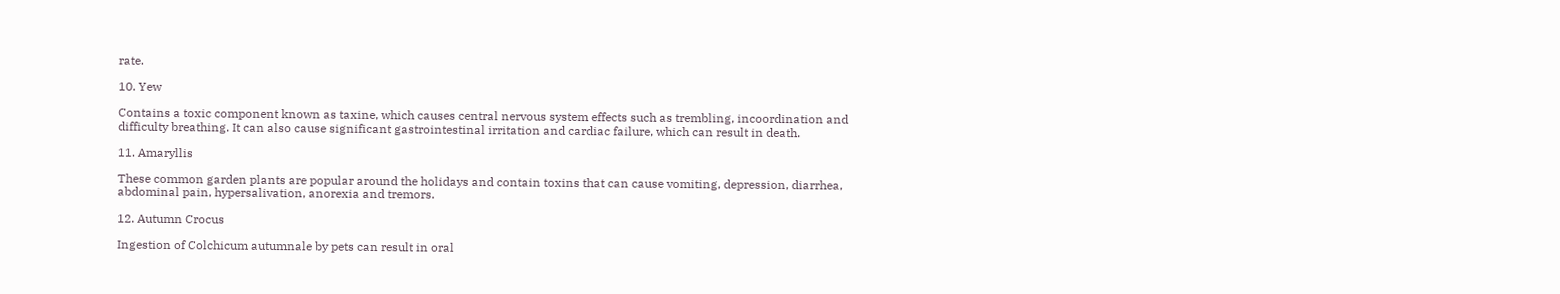rate.

10. Yew

Contains a toxic component known as taxine, which causes central nervous system effects such as trembling, incoordination and difficulty breathing. It can also cause significant gastrointestinal irritation and cardiac failure, which can result in death.

11. Amaryllis

These common garden plants are popular around the holidays and contain toxins that can cause vomiting, depression, diarrhea, abdominal pain, hypersalivation, anorexia and tremors.

12. Autumn Crocus

Ingestion of Colchicum autumnale by pets can result in oral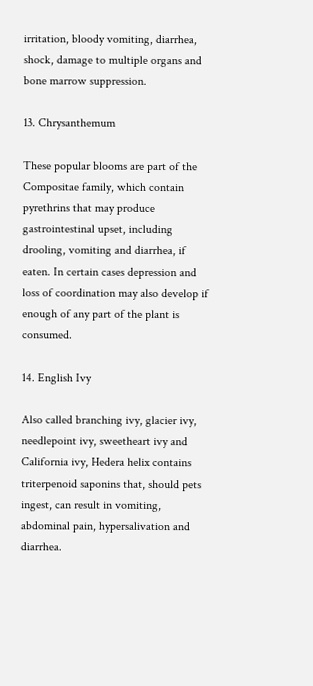irritation, bloody vomiting, diarrhea, shock, damage to multiple organs and bone marrow suppression.

13. Chrysanthemum

These popular blooms are part of the Compositae family, which contain pyrethrins that may produce gastrointestinal upset, including drooling, vomiting and diarrhea, if eaten. In certain cases depression and loss of coordination may also develop if enough of any part of the plant is consumed.

14. English Ivy

Also called branching ivy, glacier ivy, needlepoint ivy, sweetheart ivy and California ivy, Hedera helix contains triterpenoid saponins that, should pets ingest, can result in vomiting, abdominal pain, hypersalivation and diarrhea.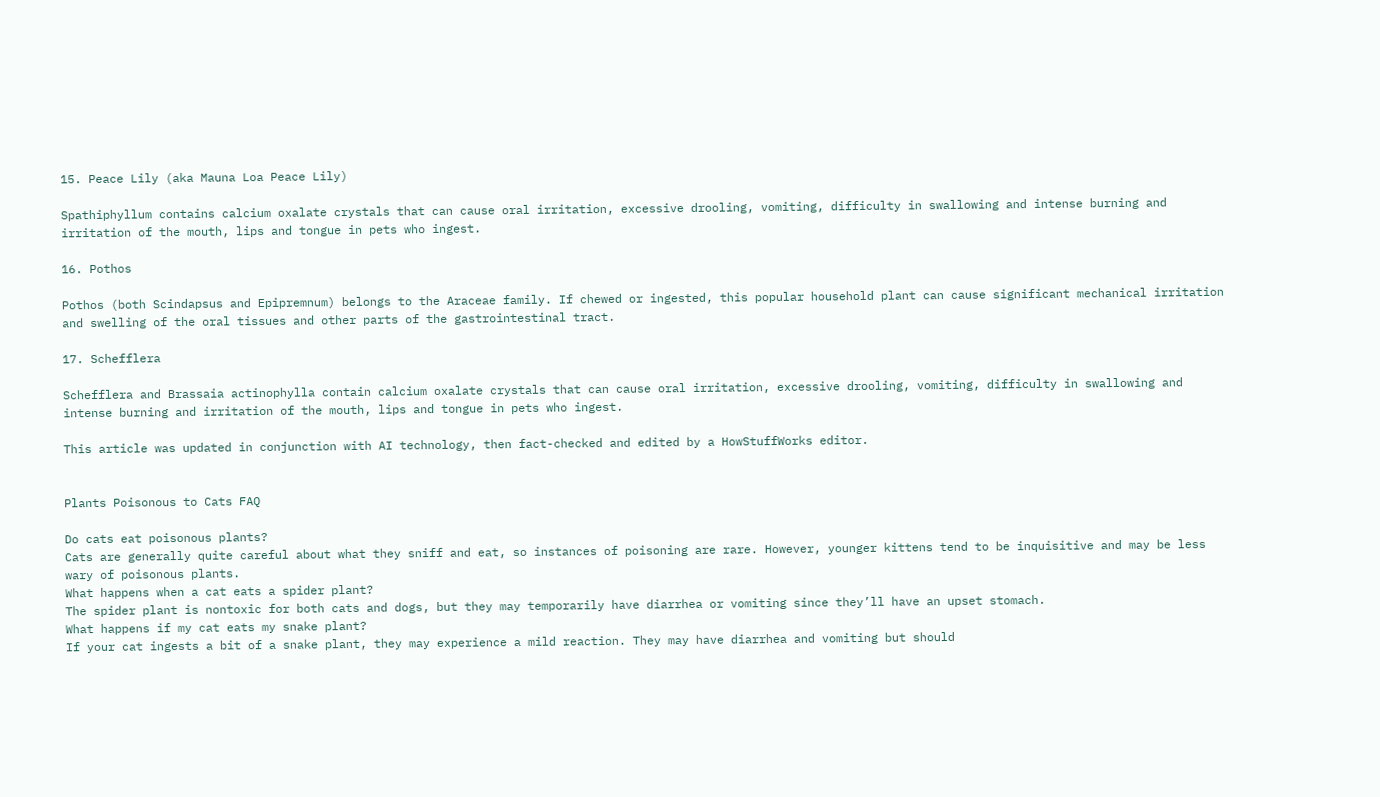15. Peace Lily (aka Mauna Loa Peace Lily)

Spathiphyllum contains calcium oxalate crystals that can cause oral irritation, excessive drooling, vomiting, difficulty in swallowing and intense burning and irritation of the mouth, lips and tongue in pets who ingest.

16. Pothos

Pothos (both Scindapsus and Epipremnum) belongs to the Araceae family. If chewed or ingested, this popular household plant can cause significant mechanical irritation and swelling of the oral tissues and other parts of the gastrointestinal tract.

17. Schefflera

Schefflera and Brassaia actinophylla contain calcium oxalate crystals that can cause oral irritation, excessive drooling, vomiting, difficulty in swallowing and intense burning and irritation of the mouth, lips and tongue in pets who ingest.

This article was updated in conjunction with AI technology, then fact-checked and edited by a HowStuffWorks editor.


Plants Poisonous to Cats FAQ

Do cats eat poisonous plants?
Cats are generally quite careful about what they sniff and eat, so instances of poisoning are rare. However, younger kittens tend to be inquisitive and may be less wary of poisonous plants.
What happens when a cat eats a spider plant?
The spider plant is nontoxic for both cats and dogs, but they may temporarily have diarrhea or vomiting since they’ll have an upset stomach.
What happens if my cat eats my snake plant?
If your cat ingests a bit of a snake plant, they may experience a mild reaction. They may have diarrhea and vomiting but should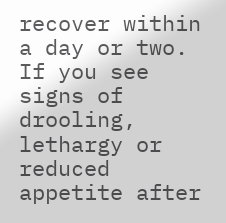recover within a day or two. If you see signs of drooling, lethargy or reduced appetite after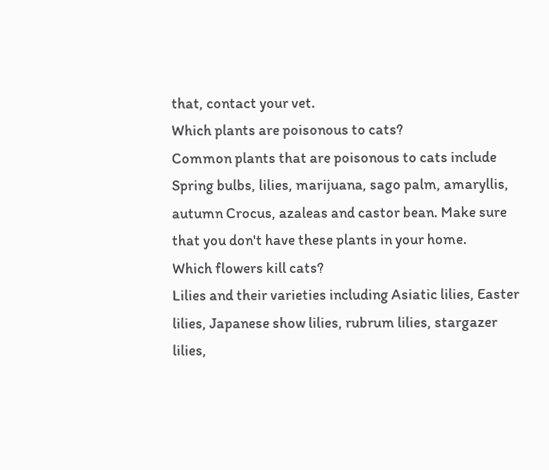that, contact your vet.
Which plants are poisonous to cats?
Common plants that are poisonous to cats include Spring bulbs, lilies, marijuana, sago palm, amaryllis, autumn Crocus, azaleas and castor bean. Make sure that you don't have these plants in your home.
Which flowers kill cats?
Lilies and their varieties including Asiatic lilies, Easter lilies, Japanese show lilies, rubrum lilies, stargazer lilies,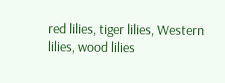red lilies, tiger lilies, Western lilies, wood lilies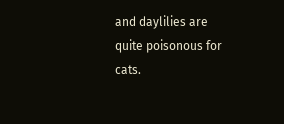and daylilies are quite poisonous for cats.